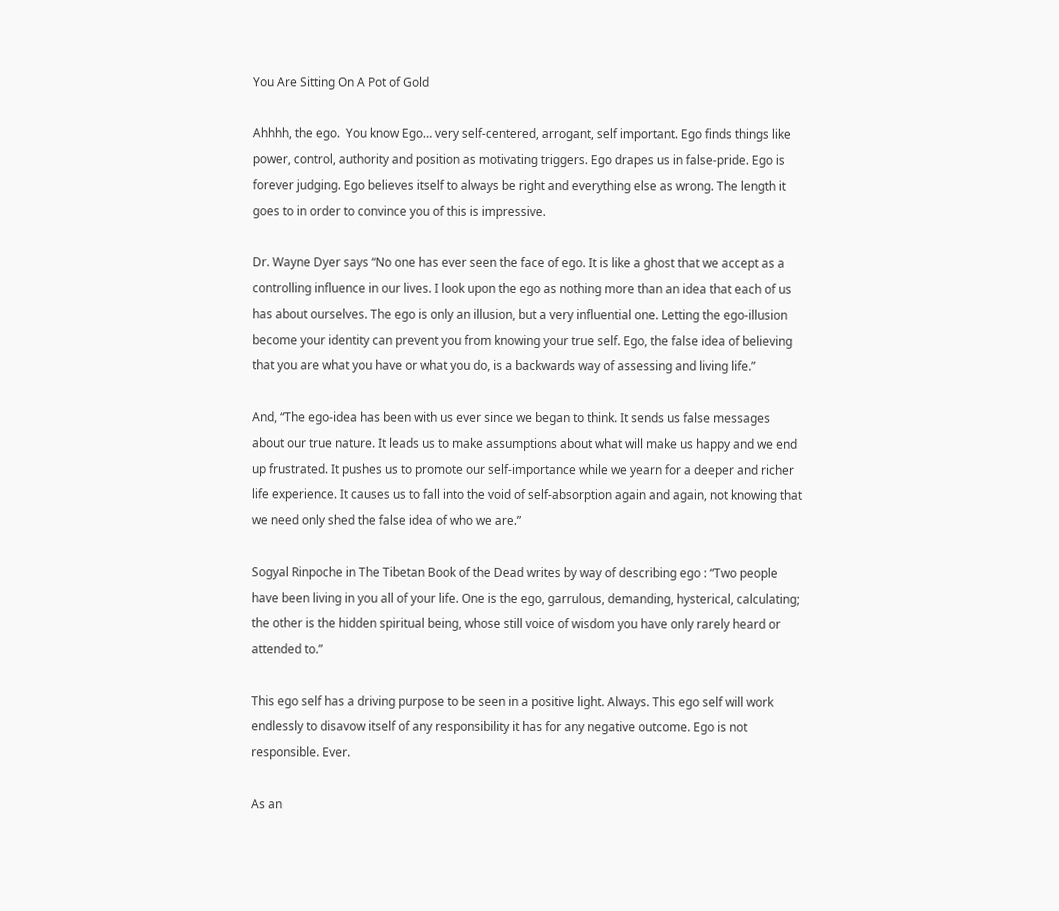You Are Sitting On A Pot of Gold

Ahhhh, the ego.  You know Ego… very self-centered, arrogant, self important. Ego finds things like power, control, authority and position as motivating triggers. Ego drapes us in false-pride. Ego is forever judging. Ego believes itself to always be right and everything else as wrong. The length it goes to in order to convince you of this is impressive.

Dr. Wayne Dyer says “No one has ever seen the face of ego. It is like a ghost that we accept as a controlling influence in our lives. I look upon the ego as nothing more than an idea that each of us has about ourselves. The ego is only an illusion, but a very influential one. Letting the ego-illusion become your identity can prevent you from knowing your true self. Ego, the false idea of believing that you are what you have or what you do, is a backwards way of assessing and living life.”

And, “The ego-idea has been with us ever since we began to think. It sends us false messages about our true nature. It leads us to make assumptions about what will make us happy and we end up frustrated. It pushes us to promote our self-importance while we yearn for a deeper and richer life experience. It causes us to fall into the void of self-absorption again and again, not knowing that we need only shed the false idea of who we are.”

Sogyal Rinpoche in The Tibetan Book of the Dead writes by way of describing ego : “Two people have been living in you all of your life. One is the ego, garrulous, demanding, hysterical, calculating; the other is the hidden spiritual being, whose still voice of wisdom you have only rarely heard or attended to.”

This ego self has a driving purpose to be seen in a positive light. Always. This ego self will work endlessly to disavow itself of any responsibility it has for any negative outcome. Ego is not responsible. Ever.

As an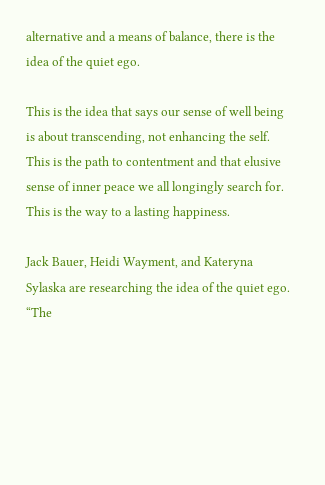alternative and a means of balance, there is the idea of the quiet ego.

This is the idea that says our sense of well being is about transcending, not enhancing the self. This is the path to contentment and that elusive sense of inner peace we all longingly search for. This is the way to a lasting happiness.

Jack Bauer, Heidi Wayment, and Kateryna Sylaska are researching the idea of the quiet ego. “The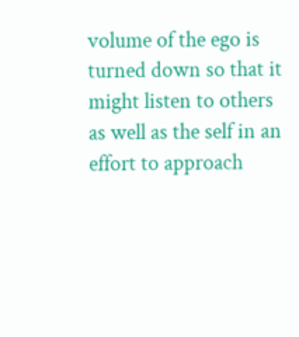volume of the ego is turned down so that it might listen to others as well as the self in an effort to approach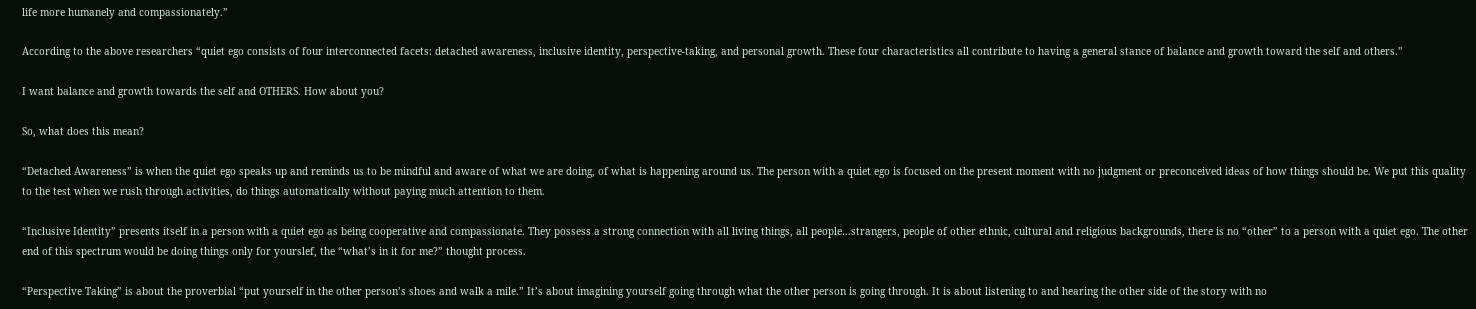life more humanely and compassionately.”

According to the above researchers “quiet ego consists of four interconnected facets: detached awareness, inclusive identity, perspective-taking, and personal growth. These four characteristics all contribute to having a general stance of balance and growth toward the self and others.”

I want balance and growth towards the self and OTHERS. How about you?

So, what does this mean?

“Detached Awareness” is when the quiet ego speaks up and reminds us to be mindful and aware of what we are doing, of what is happening around us. The person with a quiet ego is focused on the present moment with no judgment or preconceived ideas of how things should be. We put this quality to the test when we rush through activities, do things automatically without paying much attention to them.

“Inclusive Identity” presents itself in a person with a quiet ego as being cooperative and compassionate. They possess a strong connection with all living things, all people…strangers, people of other ethnic, cultural and religious backgrounds, there is no “other” to a person with a quiet ego. The other end of this spectrum would be doing things only for yourslef, the “what’s in it for me?” thought process.

“Perspective Taking” is about the proverbial “put yourself in the other person’s shoes and walk a mile.” It’s about imagining yourself going through what the other person is going through. It is about listening to and hearing the other side of the story with no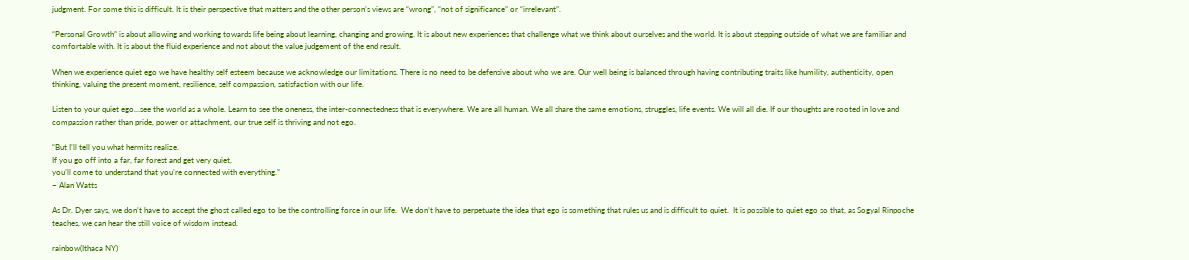judgment. For some this is difficult. It is their perspective that matters and the other person’s views are “wrong”, “not of significance” or “irrelevant”.

“Personal Growth” is about allowing and working towards life being about learning, changing and growing. It is about new experiences that challenge what we think about ourselves and the world. It is about stepping outside of what we are familiar and comfortable with. It is about the fluid experience and not about the value judgement of the end result.

When we experience quiet ego we have healthy self esteem because we acknowledge our limitations. There is no need to be defensive about who we are. Our well being is balanced through having contributing traits like humility, authenticity, open thinking, valuing the present moment, resilience, self compassion, satisfaction with our life.

Listen to your quiet ego…see the world as a whole. Learn to see the oneness, the inter-connectedness that is everywhere. We are all human. We all share the same emotions, struggles, life events. We will all die. If our thoughts are rooted in love and compassion rather than pride, power or attachment, our true self is thriving and not ego.

“But I’ll tell you what hermits realize.
If you go off into a far, far forest and get very quiet,
you’ll come to understand that you’re connected with everything.”
~ Alan Watts

As Dr. Dyer says, we don’t have to accept the ghost called ego to be the controlling force in our life.  We don’t have to perpetuate the idea that ego is something that rules us and is difficult to quiet.  It is possible to quiet ego so that, as Sogyal Rinpoche teaches, we can hear the still voice of wisdom instead.

rainbow(Ithaca NY)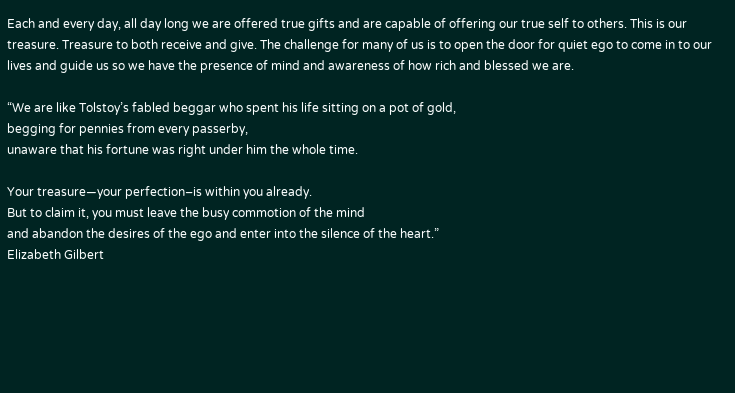Each and every day, all day long we are offered true gifts and are capable of offering our true self to others. This is our treasure. Treasure to both receive and give. The challenge for many of us is to open the door for quiet ego to come in to our lives and guide us so we have the presence of mind and awareness of how rich and blessed we are.

“We are like Tolstoy’s fabled beggar who spent his life sitting on a pot of gold,
begging for pennies from every passerby,
unaware that his fortune was right under him the whole time.

Your treasure—your perfection–is within you already.
But to claim it, you must leave the busy commotion of the mind
and abandon the desires of the ego and enter into the silence of the heart.”
Elizabeth Gilbert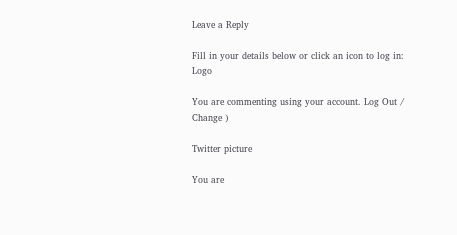Leave a Reply

Fill in your details below or click an icon to log in: Logo

You are commenting using your account. Log Out / Change )

Twitter picture

You are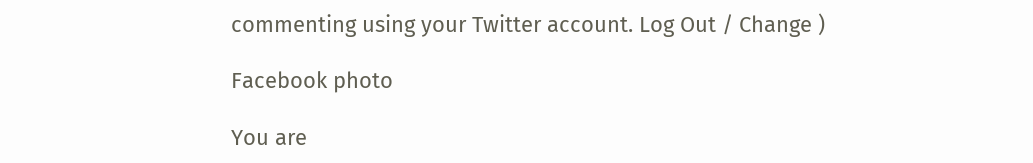commenting using your Twitter account. Log Out / Change )

Facebook photo

You are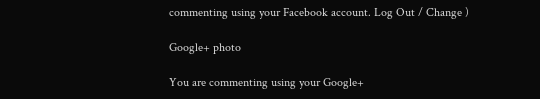commenting using your Facebook account. Log Out / Change )

Google+ photo

You are commenting using your Google+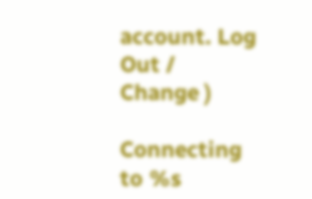account. Log Out / Change )

Connecting to %s